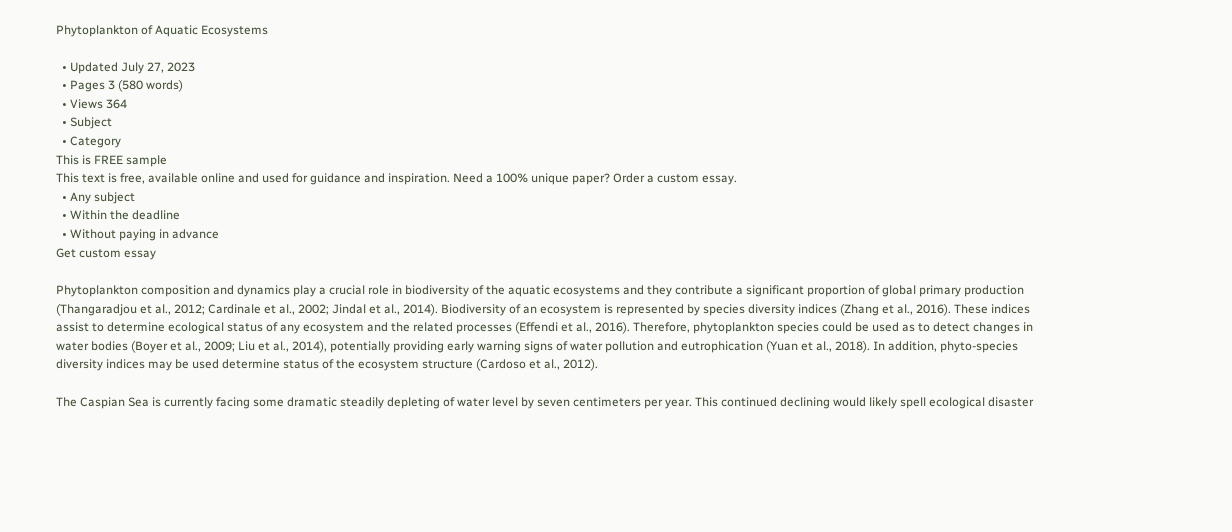Phytoplankton of Aquatic Ecosystems

  • Updated July 27, 2023
  • Pages 3 (580 words)
  • Views 364
  • Subject
  • Category
This is FREE sample
This text is free, available online and used for guidance and inspiration. Need a 100% unique paper? Order a custom essay.
  • Any subject
  • Within the deadline
  • Without paying in advance
Get custom essay

Phytoplankton composition and dynamics play a crucial role in biodiversity of the aquatic ecosystems and they contribute a significant proportion of global primary production (Thangaradjou et al., 2012; Cardinale et al., 2002; Jindal et al., 2014). Biodiversity of an ecosystem is represented by species diversity indices (Zhang et al., 2016). These indices assist to determine ecological status of any ecosystem and the related processes (Effendi et al., 2016). Therefore, phytoplankton species could be used as to detect changes in water bodies (Boyer et al., 2009; Liu et al., 2014), potentially providing early warning signs of water pollution and eutrophication (Yuan et al., 2018). In addition, phyto-species diversity indices may be used determine status of the ecosystem structure (Cardoso et al., 2012).

The Caspian Sea is currently facing some dramatic steadily depleting of water level by seven centimeters per year. This continued declining would likely spell ecological disaster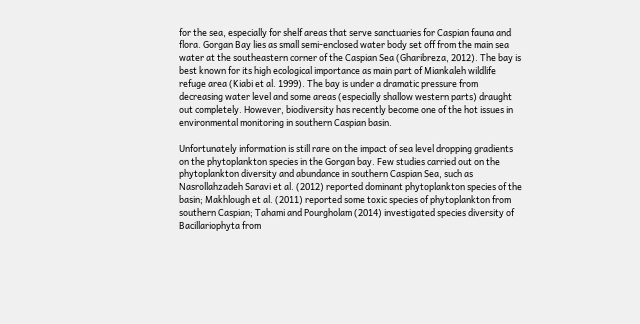for the sea, especially for shelf areas that serve sanctuaries for Caspian fauna and flora. Gorgan Bay lies as small semi-enclosed water body set off from the main sea water at the southeastern corner of the Caspian Sea (Gharibreza, 2012). The bay is best known for its high ecological importance as main part of Miankaleh wildlife refuge area (Kiabi et al. 1999). The bay is under a dramatic pressure from decreasing water level and some areas (especially shallow western parts) draught out completely. However, biodiversity has recently become one of the hot issues in environmental monitoring in southern Caspian basin.

Unfortunately information is still rare on the impact of sea level dropping gradients on the phytoplankton species in the Gorgan bay. Few studies carried out on the phytoplankton diversity and abundance in southern Caspian Sea, such as Nasrollahzadeh Saravi et al. (2012) reported dominant phytoplankton species of the basin; Makhlough et al. (2011) reported some toxic species of phytoplankton from southern Caspian; Tahami and Pourgholam (2014) investigated species diversity of Bacillariophyta from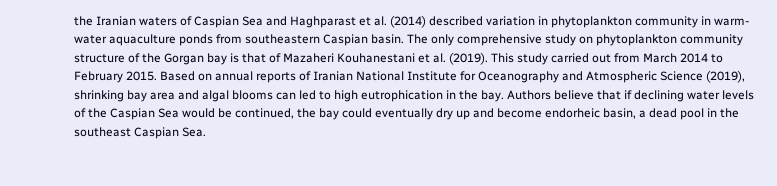the Iranian waters of Caspian Sea and Haghparast et al. (2014) described variation in phytoplankton community in warm-water aquaculture ponds from southeastern Caspian basin. The only comprehensive study on phytoplankton community structure of the Gorgan bay is that of Mazaheri Kouhanestani et al. (2019). This study carried out from March 2014 to February 2015. Based on annual reports of Iranian National Institute for Oceanography and Atmospheric Science (2019), shrinking bay area and algal blooms can led to high eutrophication in the bay. Authors believe that if declining water levels of the Caspian Sea would be continued, the bay could eventually dry up and become endorheic basin, a dead pool in the southeast Caspian Sea.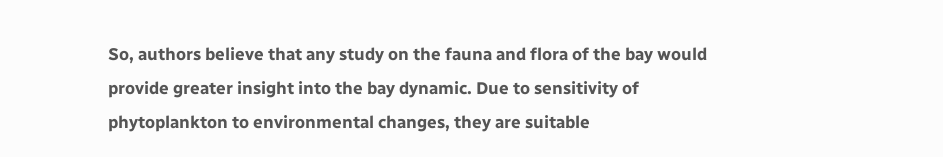So, authors believe that any study on the fauna and flora of the bay would provide greater insight into the bay dynamic. Due to sensitivity of phytoplankton to environmental changes, they are suitable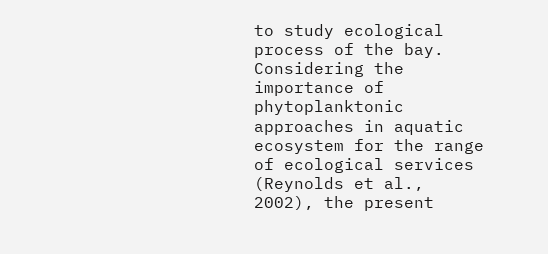to study ecological process of the bay. Considering the importance of phytoplanktonic approaches in aquatic ecosystem for the range of ecological services (Reynolds et al., 2002), the present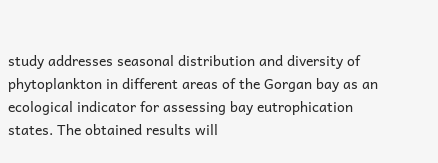study addresses seasonal distribution and diversity of phytoplankton in different areas of the Gorgan bay as an ecological indicator for assessing bay eutrophication states. The obtained results will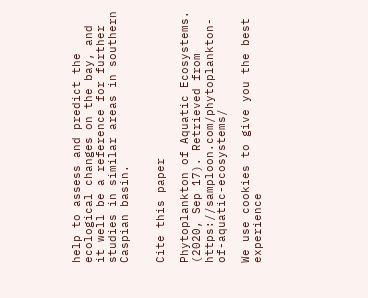help to assess and predict the ecological changes on the bay, and it well be a reference for further studies in similar areas in southern Caspian basin.


Cite this paper

Phytoplankton of Aquatic Ecosystems. (2020, Sep 17). Retrieved from https://samploon.com/phytoplankton-of-aquatic-ecosystems/

We use cookies to give you the best experience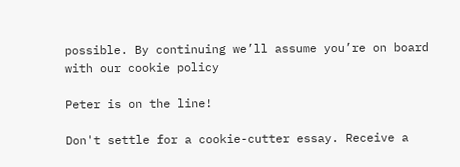possible. By continuing we’ll assume you’re on board with our cookie policy

Peter is on the line!

Don't settle for a cookie-cutter essay. Receive a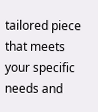tailored piece that meets your specific needs and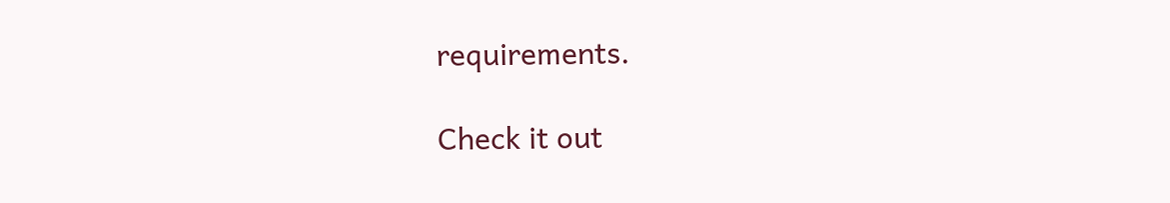requirements.

Check it out